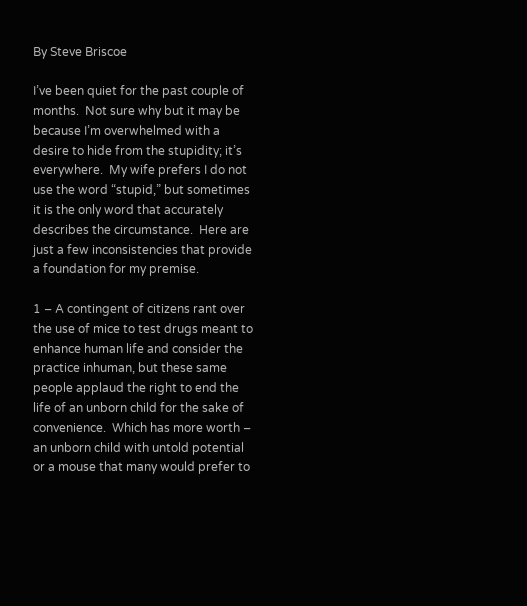By Steve Briscoe

I’ve been quiet for the past couple of months.  Not sure why but it may be because I’m overwhelmed with a desire to hide from the stupidity; it’s everywhere.  My wife prefers I do not use the word “stupid,” but sometimes it is the only word that accurately describes the circumstance.  Here are just a few inconsistencies that provide a foundation for my premise.

1 – A contingent of citizens rant over the use of mice to test drugs meant to enhance human life and consider the practice inhuman, but these same people applaud the right to end the life of an unborn child for the sake of convenience.  Which has more worth – an unborn child with untold potential or a mouse that many would prefer to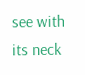see with its neck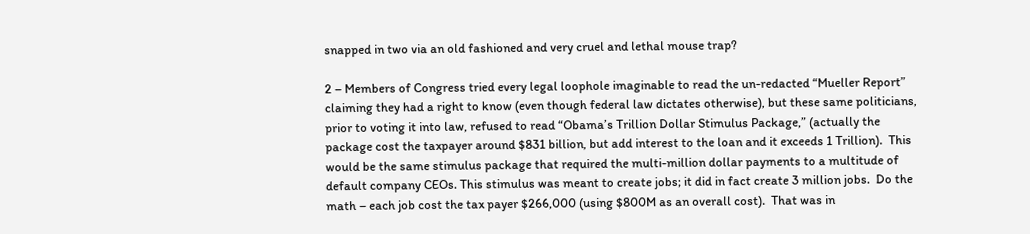snapped in two via an old fashioned and very cruel and lethal mouse trap?

2 – Members of Congress tried every legal loophole imaginable to read the un-redacted “Mueller Report” claiming they had a right to know (even though federal law dictates otherwise), but these same politicians, prior to voting it into law, refused to read “Obama’s Trillion Dollar Stimulus Package,” (actually the package cost the taxpayer around $831 billion, but add interest to the loan and it exceeds 1 Trillion).  This would be the same stimulus package that required the multi-million dollar payments to a multitude of default company CEOs. This stimulus was meant to create jobs; it did in fact create 3 million jobs.  Do the math – each job cost the tax payer $266,000 (using $800M as an overall cost).  That was in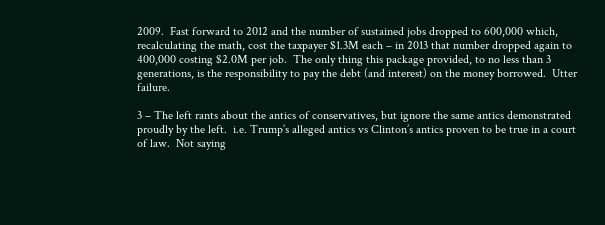2009.  Fast forward to 2012 and the number of sustained jobs dropped to 600,000 which, recalculating the math, cost the taxpayer $1.3M each – in 2013 that number dropped again to 400,000 costing $2.0M per job.  The only thing this package provided, to no less than 3 generations, is the responsibility to pay the debt (and interest) on the money borrowed.  Utter failure.

3 – The left rants about the antics of conservatives, but ignore the same antics demonstrated proudly by the left.  i.e. Trump’s alleged antics vs Clinton’s antics proven to be true in a court of law.  Not saying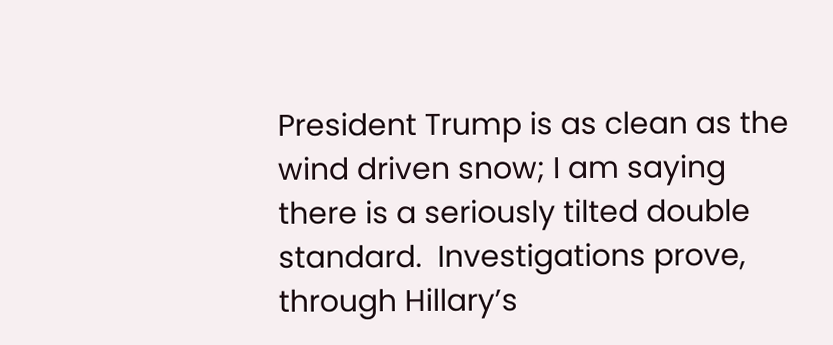President Trump is as clean as the wind driven snow; I am saying there is a seriously tilted double standard.  Investigations prove, through Hillary’s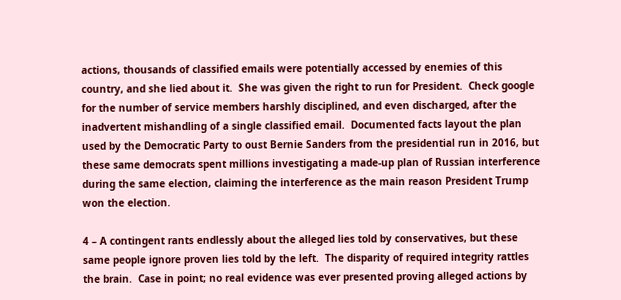actions, thousands of classified emails were potentially accessed by enemies of this country, and she lied about it.  She was given the right to run for President.  Check google for the number of service members harshly disciplined, and even discharged, after the inadvertent mishandling of a single classified email.  Documented facts layout the plan used by the Democratic Party to oust Bernie Sanders from the presidential run in 2016, but these same democrats spent millions investigating a made-up plan of Russian interference during the same election, claiming the interference as the main reason President Trump won the election.

4 – A contingent rants endlessly about the alleged lies told by conservatives, but these same people ignore proven lies told by the left.  The disparity of required integrity rattles the brain.  Case in point; no real evidence was ever presented proving alleged actions by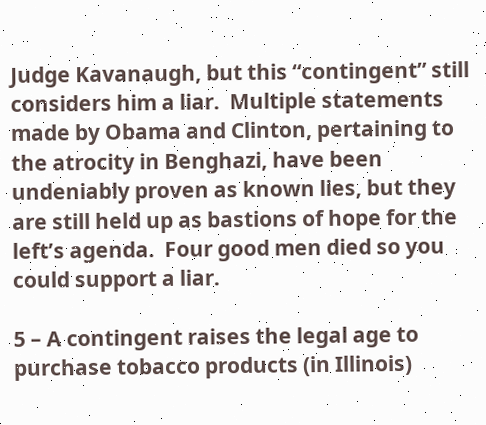Judge Kavanaugh, but this “contingent” still considers him a liar.  Multiple statements made by Obama and Clinton, pertaining to the atrocity in Benghazi, have been undeniably proven as known lies, but they are still held up as bastions of hope for the left’s agenda.  Four good men died so you could support a liar.

5 – A contingent raises the legal age to purchase tobacco products (in Illinois)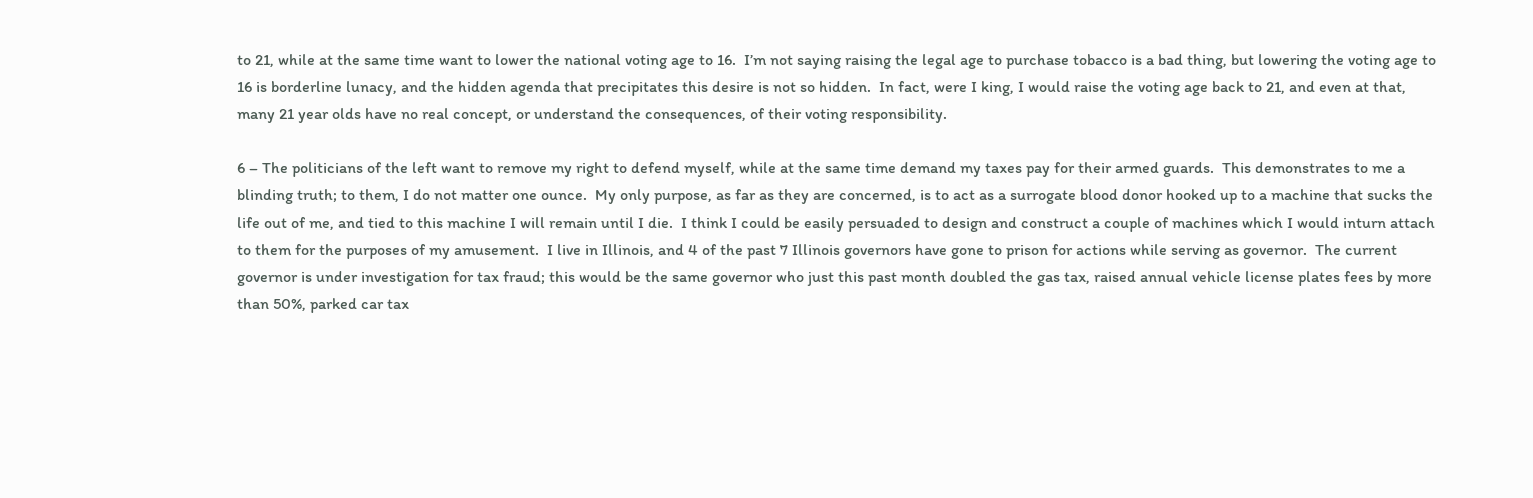to 21, while at the same time want to lower the national voting age to 16.  I’m not saying raising the legal age to purchase tobacco is a bad thing, but lowering the voting age to 16 is borderline lunacy, and the hidden agenda that precipitates this desire is not so hidden.  In fact, were I king, I would raise the voting age back to 21, and even at that, many 21 year olds have no real concept, or understand the consequences, of their voting responsibility.

6 – The politicians of the left want to remove my right to defend myself, while at the same time demand my taxes pay for their armed guards.  This demonstrates to me a blinding truth; to them, I do not matter one ounce.  My only purpose, as far as they are concerned, is to act as a surrogate blood donor hooked up to a machine that sucks the life out of me, and tied to this machine I will remain until I die.  I think I could be easily persuaded to design and construct a couple of machines which I would inturn attach to them for the purposes of my amusement.  I live in Illinois, and 4 of the past 7 Illinois governors have gone to prison for actions while serving as governor.  The current governor is under investigation for tax fraud; this would be the same governor who just this past month doubled the gas tax, raised annual vehicle license plates fees by more than 50%, parked car tax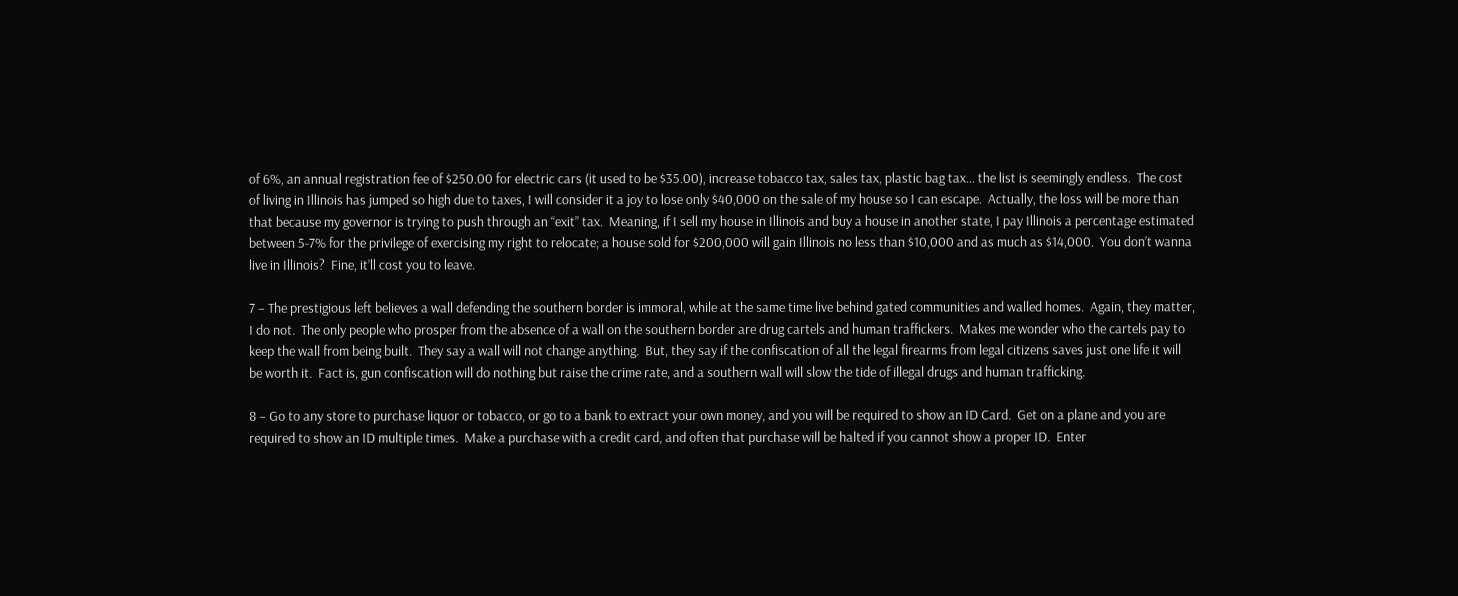of 6%, an annual registration fee of $250.00 for electric cars (it used to be $35.00), increase tobacco tax, sales tax, plastic bag tax… the list is seemingly endless.  The cost of living in Illinois has jumped so high due to taxes, I will consider it a joy to lose only $40,000 on the sale of my house so I can escape.  Actually, the loss will be more than that because my governor is trying to push through an “exit” tax.  Meaning, if I sell my house in Illinois and buy a house in another state, I pay Illinois a percentage estimated between 5-7% for the privilege of exercising my right to relocate; a house sold for $200,000 will gain Illinois no less than $10,000 and as much as $14,000.  You don’t wanna live in Illinois?  Fine, it’ll cost you to leave.

7 – The prestigious left believes a wall defending the southern border is immoral, while at the same time live behind gated communities and walled homes.  Again, they matter, I do not.  The only people who prosper from the absence of a wall on the southern border are drug cartels and human traffickers.  Makes me wonder who the cartels pay to keep the wall from being built.  They say a wall will not change anything.  But, they say if the confiscation of all the legal firearms from legal citizens saves just one life it will be worth it.  Fact is, gun confiscation will do nothing but raise the crime rate, and a southern wall will slow the tide of illegal drugs and human trafficking.

8 – Go to any store to purchase liquor or tobacco, or go to a bank to extract your own money, and you will be required to show an ID Card.  Get on a plane and you are required to show an ID multiple times.  Make a purchase with a credit card, and often that purchase will be halted if you cannot show a proper ID.  Enter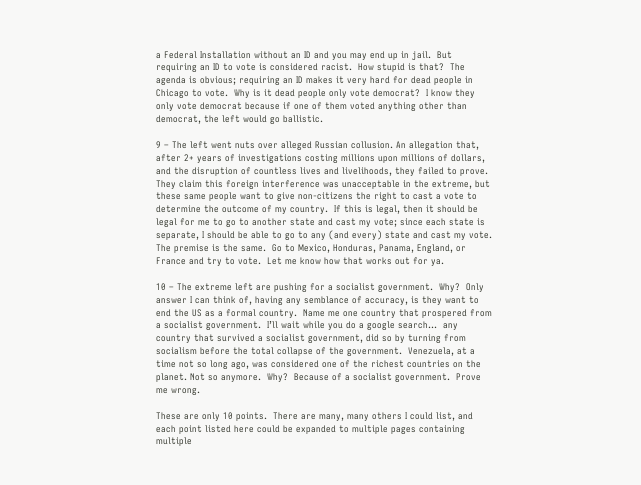a Federal Installation without an ID and you may end up in jail.  But requiring an ID to vote is considered racist.  How stupid is that?  The agenda is obvious; requiring an ID makes it very hard for dead people in Chicago to vote.  Why is it dead people only vote democrat?  I know they only vote democrat because if one of them voted anything other than democrat, the left would go ballistic.

9 – The left went nuts over alleged Russian collusion. An allegation that, after 2+ years of investigations costing millions upon millions of dollars, and the disruption of countless lives and livelihoods, they failed to prove.  They claim this foreign interference was unacceptable in the extreme, but these same people want to give non-citizens the right to cast a vote to determine the outcome of my country.  If this is legal, then it should be legal for me to go to another state and cast my vote; since each state is separate, I should be able to go to any (and every) state and cast my vote.  The premise is the same.  Go to Mexico, Honduras, Panama, England, or France and try to vote.  Let me know how that works out for ya.

10 – The extreme left are pushing for a socialist government.  Why?  Only answer I can think of, having any semblance of accuracy, is they want to end the US as a formal country.  Name me one country that prospered from a socialist government.  I’ll wait while you do a google search…  any country that survived a socialist government, did so by turning from socialism before the total collapse of the government.  Venezuela, at a time not so long ago, was considered one of the richest countries on the planet. Not so anymore.  Why?  Because of a socialist government.  Prove me wrong.

These are only 10 points.  There are many, many others I could list, and each point listed here could be expanded to multiple pages containing multiple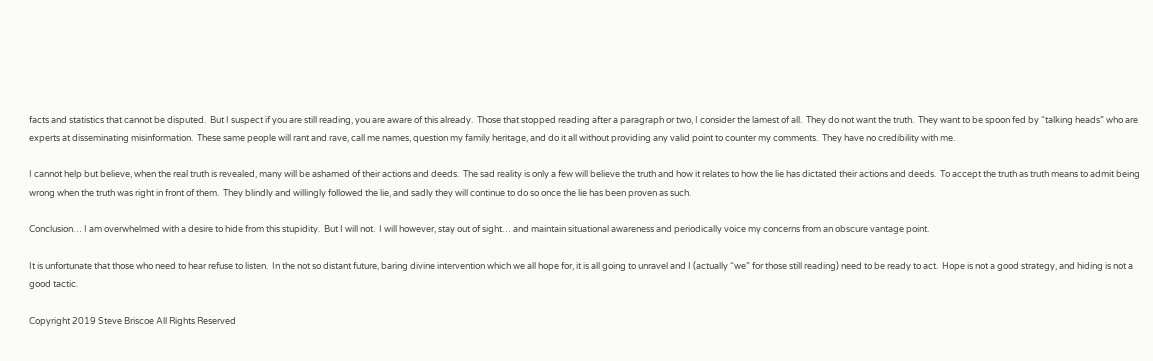facts and statistics that cannot be disputed.  But I suspect if you are still reading, you are aware of this already.  Those that stopped reading after a paragraph or two, I consider the lamest of all.  They do not want the truth.  They want to be spoon fed by “talking heads” who are experts at disseminating misinformation.  These same people will rant and rave, call me names, question my family heritage, and do it all without providing any valid point to counter my comments.  They have no credibility with me.

I cannot help but believe, when the real truth is revealed, many will be ashamed of their actions and deeds.  The sad reality is only a few will believe the truth and how it relates to how the lie has dictated their actions and deeds.  To accept the truth as truth means to admit being wrong when the truth was right in front of them.  They blindly and willingly followed the lie, and sadly they will continue to do so once the lie has been proven as such.

Conclusion… I am overwhelmed with a desire to hide from this stupidity.  But I will not.  I will however, stay out of sight… and maintain situational awareness and periodically voice my concerns from an obscure vantage point.

It is unfortunate that those who need to hear refuse to listen.  In the not so distant future, baring divine intervention which we all hope for, it is all going to unravel and I (actually “we” for those still reading) need to be ready to act.  Hope is not a good strategy, and hiding is not a good tactic.

Copyright 2019 Steve Briscoe All Rights Reserved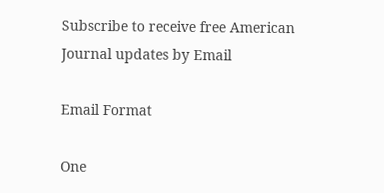Subscribe to receive free American Journal updates by Email

Email Format

One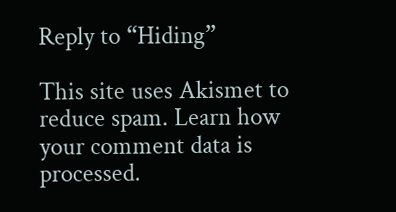Reply to “Hiding”

This site uses Akismet to reduce spam. Learn how your comment data is processed.